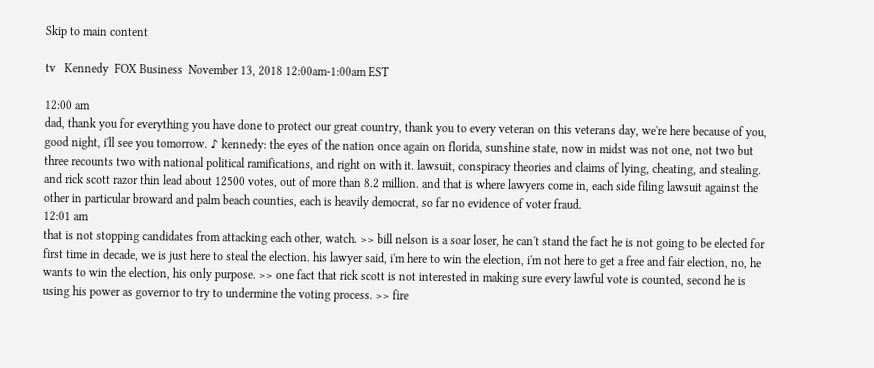Skip to main content

tv   Kennedy  FOX Business  November 13, 2018 12:00am-1:00am EST

12:00 am
dad, thank you for everything you have done to protect our great country, thank you to every veteran on this veterans day, we're here because of you, good night, i'll see you tomorrow. ♪ kennedy: the eyes of the nation once again on florida, sunshine state, now in midst was not one, not two but three recounts two with national political ramifications, and right on with it. lawsuit, conspiracy theories and claims of lying, cheating, and stealing. and rick scott razor thin lead about 12500 votes, out of more than 8.2 million. and that is where lawyers come in, each side filing lawsuit against the other in particular broward and palm beach counties, each is heavily democrat, so far no evidence of voter fraud.
12:01 am
that is not stopping candidates from attacking each other, watch. >> bill nelson is a soar loser, he can't stand the fact he is not going to be elected for first time in decade, we is just here to steal the election. his lawyer said, i'm here to win the election, i'm not here to get a free and fair election, no, he wants to win the election, his only purpose. >> one fact that rick scott is not interested in making sure every lawful vote is counted, second he is using his power as governor to try to undermine the voting process. >> fire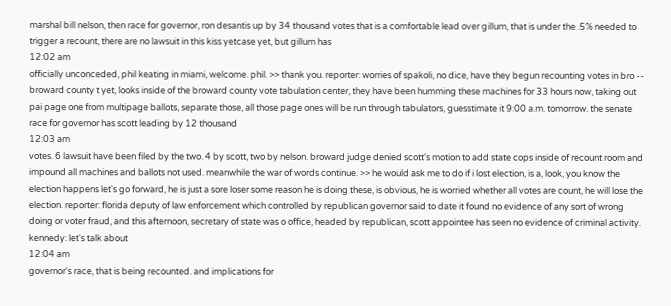marshal bill nelson, then race for governor, ron desantis up by 34 thousand votes that is a comfortable lead over gillum, that is under the .5% needed to trigger a recount, there are no lawsuit in this kiss yetcase yet, but gillum has
12:02 am
officially unconceded, phil keating in miami, welcome. phil. >> thank you. reporter: worries of spakoli, no dice, have they begun recounting votes in bro -- broward county t yet, looks inside of the broward county vote tabulation center, they have been humming these machines for 33 hours now, taking out pai page one from multipage ballots, separate those, all those page ones will be run through tabulators, guesstimate it 9:00 a.m. tomorrow. the senate race for governor has scott leading by 12 thousand
12:03 am
votes. 6 lawsuit have been filed by the two. 4 by scott, two by nelson. broward judge denied scott's motion to add state cops inside of recount room and impound all machines and ballots not used. meanwhile the war of words continue. >> he would ask me to do if i lost election, is a, look, you know the election happens let's go forward, he is just a sore loser some reason he is doing these, is obvious, he is worried whether all votes are count, he will lose the election. reporter: florida deputy of law enforcement which controlled by republican governor said to date it found no evidence of any sort of wrong doing or voter fraud, and this afternoon, secretary of state was o office, headed by republican, scott appointee has seen no evidence of criminal activity. kennedy: let's talk about
12:04 am
governor's race, that is being recounted. and implications for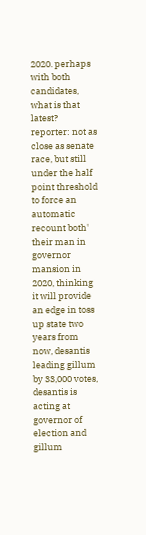2020. perhaps with both candidates, what is that latest? reporter: not as close as senate race, but still under the half point threshold to force an automatic recount both' their man in governor mansion in 2020, thinking it will provide an edge in toss up state two years from now, desantis leading gillum by 33,000 votes, desantis is acting at governor of election and gillum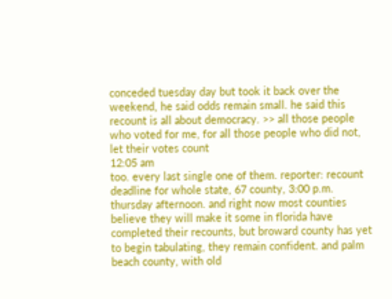conceded tuesday day but took it back over the weekend, he said odds remain small. he said this recount is all about democracy. >> all those people who voted for me, for all those people who did not, let their votes count
12:05 am
too. every last single one of them. reporter: recount deadline for whole state, 67 county, 3:00 p.m. thursday afternoon. and right now most counties believe they will make it some in florida have completed their recounts, but broward county has yet to begin tabulating, they remain confident. and palm beach county, with old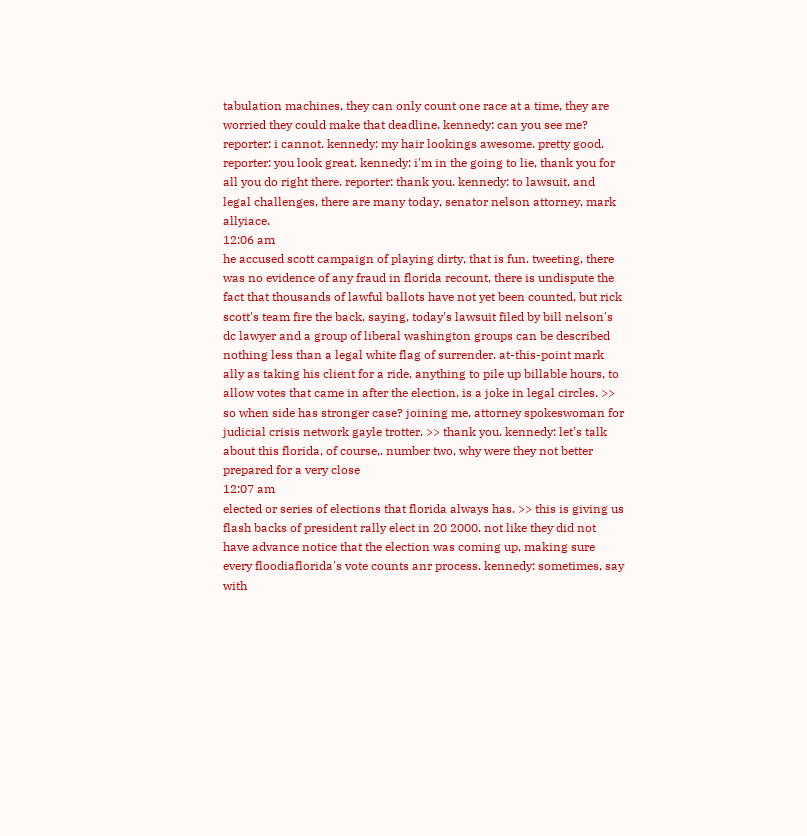tabulation machines, they can only count one race at a time, they are worried they could make that deadline. kennedy: can you see me? reporter: i cannot. kennedy: my hair lookings awesome. pretty good. reporter: you look great. kennedy: i'm in the going to lie, thank you for all you do right there. reporter: thank you. kennedy: to lawsuit, and legal challenges, there are many today, senator nelson attorney, mark allyiace.
12:06 am
he accused scott campaign of playing dirty, that is fun. tweeting, there was no evidence of any fraud in florida recount, there is undispute the fact that thousands of lawful ballots have not yet been counted, but rick scott's team fire the back, saying, today's lawsuit filed by bill nelson's dc lawyer and a group of liberal washington groups can be described nothing less than a legal white flag of surrender. at-this-point mark ally as taking his client for a ride, anything to pile up billable hours, to allow votes that came in after the election, is a joke in legal circles. >> so when side has stronger case? joining me, attorney spokeswoman for judicial crisis network gayle trotter. >> thank you. kennedy: let's talk about this florida, of course,. number two, why were they not better prepared for a very close
12:07 am
elected or series of elections that florida always has. >> this is giving us flash backs of president rally elect in 20 2000. not like they did not have advance notice that the election was coming up, making sure every floodiaflorida's vote counts anr process. kennedy: sometimes, say with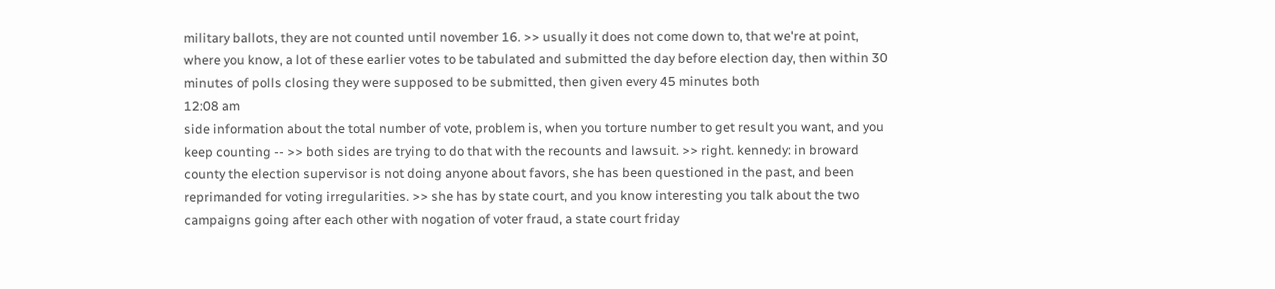military ballots, they are not counted until november 16. >> usually it does not come down to, that we're at point, where you know, a lot of these earlier votes to be tabulated and submitted the day before election day, then within 30 minutes of polls closing they were supposed to be submitted, then given every 45 minutes both
12:08 am
side information about the total number of vote, problem is, when you torture number to get result you want, and you keep counting -- >> both sides are trying to do that with the recounts and lawsuit. >> right. kennedy: in broward county the election supervisor is not doing anyone about favors, she has been questioned in the past, and been reprimanded for voting irregularities. >> she has by state court, and you know interesting you talk about the two campaigns going after each other with nogation of voter fraud, a state court friday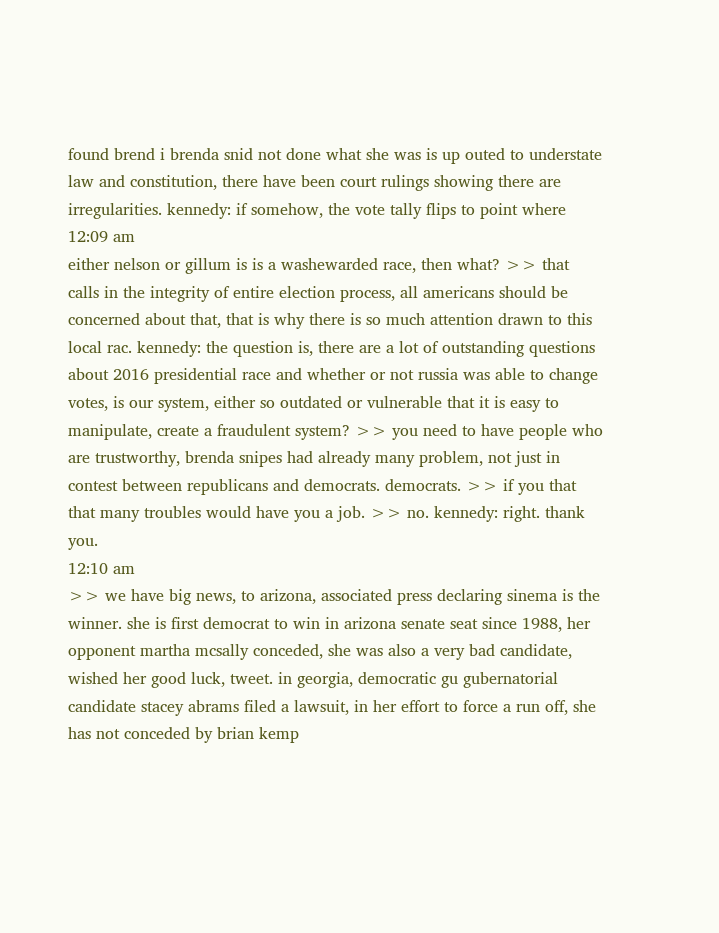found brend i brenda snid not done what she was is up outed to understate law and constitution, there have been court rulings showing there are irregularities. kennedy: if somehow, the vote tally flips to point where
12:09 am
either nelson or gillum is is a washewarded race, then what? >> that calls in the integrity of entire election process, all americans should be concerned about that, that is why there is so much attention drawn to this local rac. kennedy: the question is, there are a lot of outstanding questions about 2016 presidential race and whether or not russia was able to change votes, is our system, either so outdated or vulnerable that it is easy to manipulate, create a fraudulent system? >> you need to have people who are trustworthy, brenda snipes had already many problem, not just in contest between republicans and democrats. democrats. >> if you that that many troubles would have you a job. >> no. kennedy: right. thank you.
12:10 am
>> we have big news, to arizona, associated press declaring sinema is the winner. she is first democrat to win in arizona senate seat since 1988, her opponent martha mcsally conceded, she was also a very bad candidate, wished her good luck, tweet. in georgia, democratic gu gubernatorial candidate stacey abrams filed a lawsuit, in her effort to force a run off, she has not conceded by brian kemp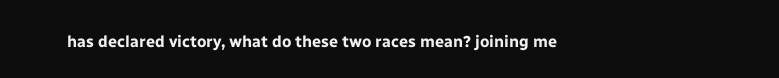has declared victory, what do these two races mean? joining me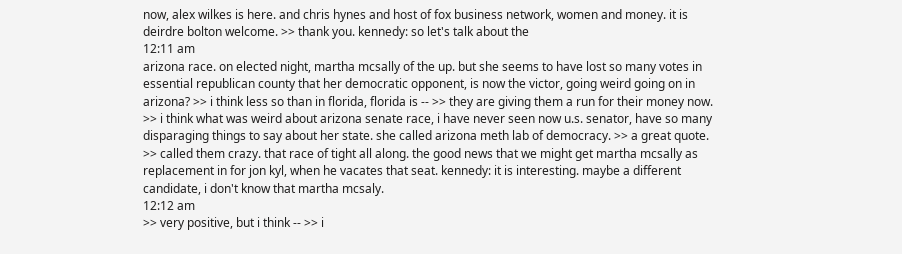now, alex wilkes is here. and chris hynes and host of fox business network, women and money. it is deirdre bolton welcome. >> thank you. kennedy: so let's talk about the
12:11 am
arizona race. on elected night, martha mcsally of the up. but she seems to have lost so many votes in essential republican county that her democratic opponent, is now the victor, going weird going on in arizona? >> i think less so than in florida, florida is -- >> they are giving them a run for their money now. >> i think what was weird about arizona senate race, i have never seen now u.s. senator, have so many disparaging things to say about her state. she called arizona meth lab of democracy. >> a great quote. >> called them crazy. that race of tight all along. the good news that we might get martha mcsally as replacement in for jon kyl, when he vacates that seat. kennedy: it is interesting. maybe a different candidate, i don't know that martha mcsaly.
12:12 am
>> very positive, but i think -- >> i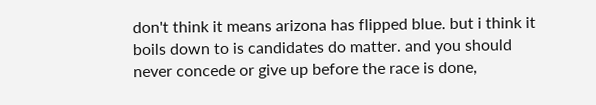don't think it means arizona has flipped blue. but i think it boils down to is candidates do matter. and you should never concede or give up before the race is done,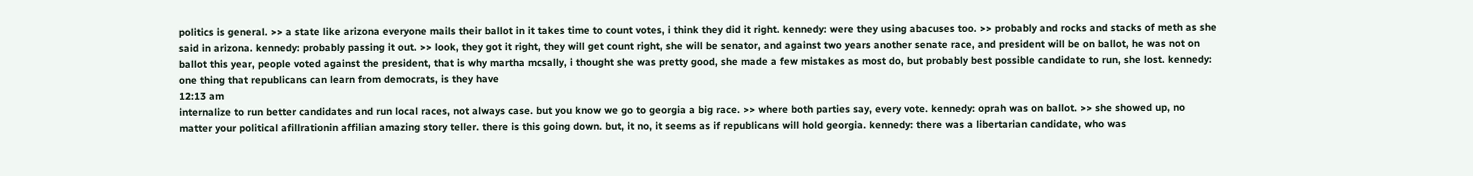politics is general. >> a state like arizona everyone mails their ballot in it takes time to count votes, i think they did it right. kennedy: were they using abacuses too. >> probably and rocks and stacks of meth as she said in arizona. kennedy: probably passing it out. >> look, they got it right, they will get count right, she will be senator, and against two years another senate race, and president will be on ballot, he was not on ballot this year, people voted against the president, that is why martha mcsally, i thought she was pretty good, she made a few mistakes as most do, but probably best possible candidate to run, she lost. kennedy: one thing that republicans can learn from democrats, is they have
12:13 am
internalize to run better candidates and run local races, not always case. but you know we go to georgia a big race. >> where both parties say, every vote. kennedy: oprah was on ballot. >> she showed up, no matter your political afillrationin affilian amazing story teller. there is this going down. but, it no, it seems as if republicans will hold georgia. kennedy: there was a libertarian candidate, who was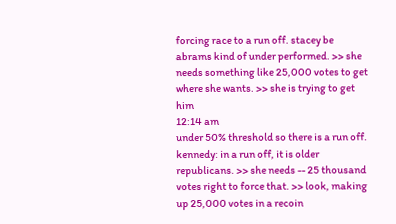forcing race to a run off. stacey be abrams kind of under performed. >> she needs something like 25,000 votes to get where she wants. >> she is trying to get him
12:14 am
under 50% threshold so there is a run off. kennedy: in a run off, it is older republicans. >> she needs -- 25 thousand votes right to force that. >> look, making up 25,000 votes in a recoin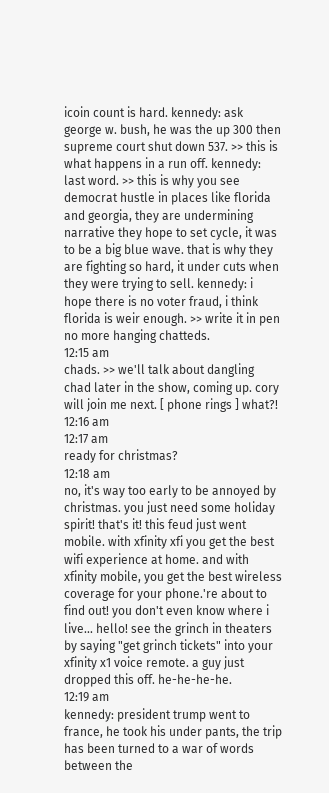icoin count is hard. kennedy: ask george w. bush, he was the up 300 then supreme court shut down 537. >> this is what happens in a run off. kennedy: last word. >> this is why you see democrat hustle in places like florida and georgia, they are undermining narrative they hope to set cycle, it was to be a big blue wave. that is why they are fighting so hard, it under cuts when they were trying to sell. kennedy: i hope there is no voter fraud, i think florida is weir enough. >> write it in pen no more hanging chatteds.
12:15 am
chads. >> we'll talk about dangling chad later in the show, coming up. cory will join me next. [ phone rings ] what?!
12:16 am
12:17 am
ready for christmas?
12:18 am
no, it's way too early to be annoyed by christmas. you just need some holiday spirit! that's it! this feud just went mobile. with xfinity xfi you get the best wifi experience at home. and with xfinity mobile, you get the best wireless coverage for your phone.'re about to find out! you don't even know where i live... hello! see the grinch in theaters by saying "get grinch tickets" into your xfinity x1 voice remote. a guy just dropped this off. he-he-he-he.
12:19 am
kennedy: president trump went to france, he took his under pants, the trip has been turned to a war of words between the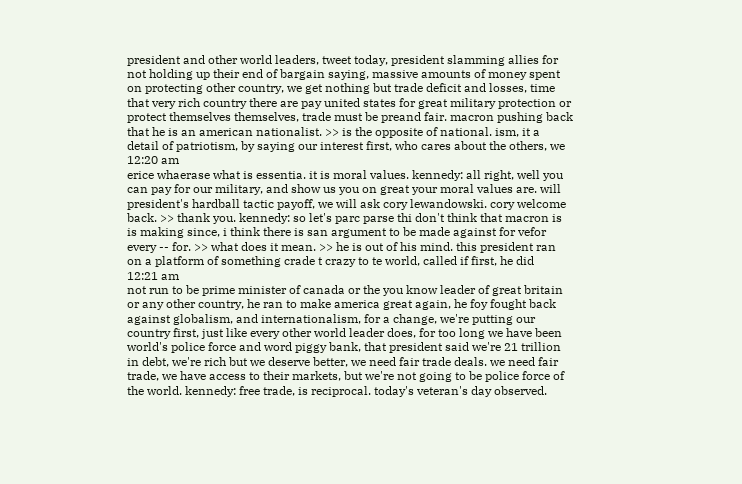president and other world leaders, tweet today, president slamming allies for not holding up their end of bargain saying, massive amounts of money spent on protecting other country, we get nothing but trade deficit and losses, time that very rich country there are pay united states for great military protection or protect themselves themselves, trade must be preand fair. macron pushing back that he is an american nationalist. >> is the opposite of national. ism, it a detail of patriotism, by saying our interest first, who cares about the others, we
12:20 am
erice whaerase what is essentia. it is moral values. kennedy: all right, well you can pay for our military, and show us you on great your moral values are. will president's hardball tactic payoff, we will ask cory lewandowski. cory welcome back. >> thank you. kennedy: so let's parc parse thi don't think that macron is is making since, i think there is san argument to be made against for vefor every -- for. >> what does it mean. >> he is out of his mind. this president ran on a platform of something crade t crazy to te world, called if first, he did
12:21 am
not run to be prime minister of canada or the you know leader of great britain or any other country, he ran to make america great again, he foy fought back against globalism, and internationalism, for a change, we're putting our country first, just like every other world leader does, for too long we have been world's police force and word piggy bank, that president said we're 21 trillion in debt, we're rich but we deserve better, we need fair trade deals. we need fair trade, we have access to their markets, but we're not going to be police force of the world. kennedy: free trade, is reciprocal. today's veteran's day observed.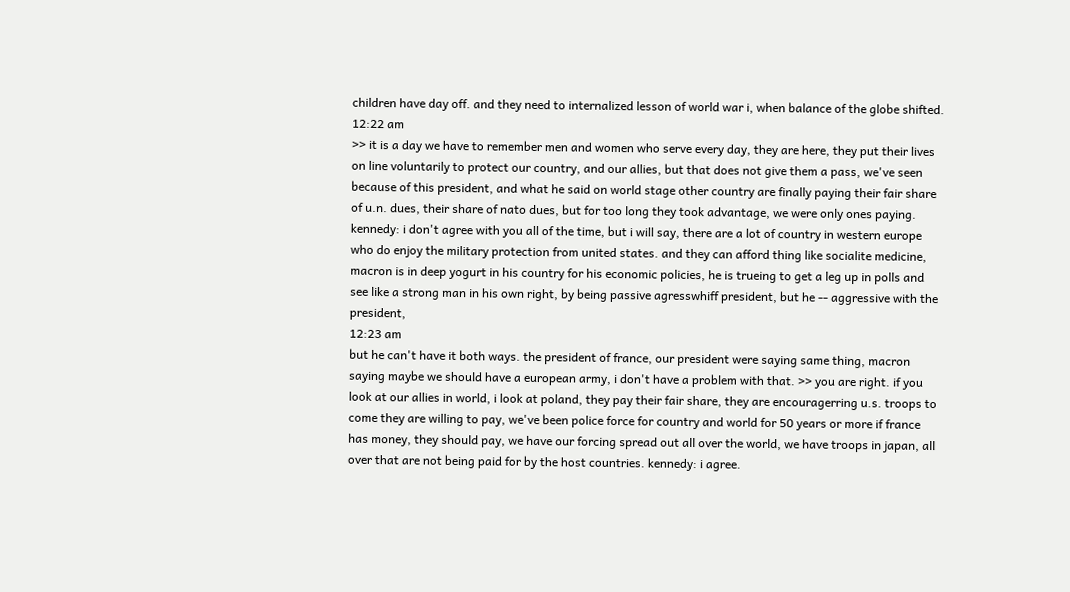children have day off. and they need to internalized lesson of world war i, when balance of the globe shifted.
12:22 am
>> it is a day we have to remember men and women who serve every day, they are here, they put their lives on line voluntarily to protect our country, and our allies, but that does not give them a pass, we've seen because of this president, and what he said on world stage other country are finally paying their fair share of u.n. dues, their share of nato dues, but for too long they took advantage, we were only ones paying. kennedy: i don't agree with you all of the time, but i will say, there are a lot of country in western europe who do enjoy the military protection from united states. and they can afford thing like socialite medicine, macron is in deep yogurt in his country for his economic policies, he is trueing to get a leg up in polls and see like a strong man in his own right, by being passive agresswhiff president, but he -- aggressive with the president,
12:23 am
but he can't have it both ways. the president of france, our president were saying same thing, macron saying maybe we should have a european army, i don't have a problem with that. >> you are right. if you look at our allies in world, i look at poland, they pay their fair share, they are encouragerring u.s. troops to come they are willing to pay, we've been police force for country and world for 50 years or more if france has money, they should pay, we have our forcing spread out all over the world, we have troops in japan, all over that are not being paid for by the host countries. kennedy: i agree.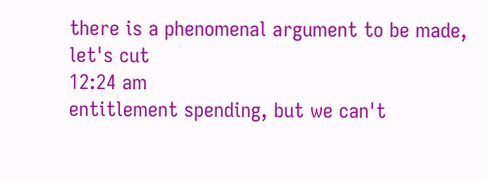there is a phenomenal argument to be made, let's cut
12:24 am
entitlement spending, but we can't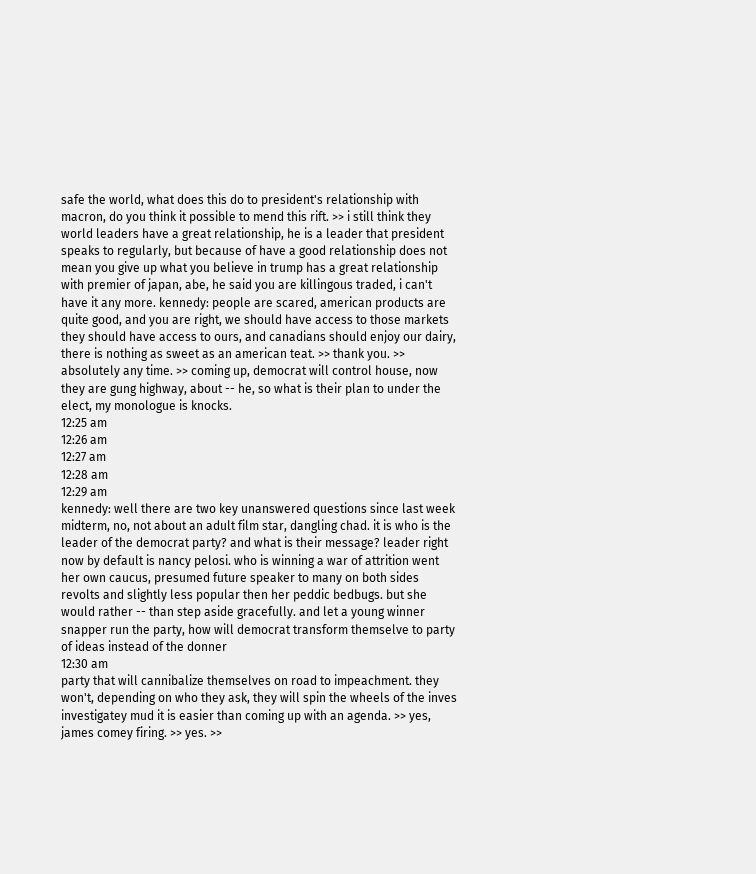safe the world, what does this do to president's relationship with macron, do you think it possible to mend this rift. >> i still think they world leaders have a great relationship, he is a leader that president speaks to regularly, but because of have a good relationship does not mean you give up what you believe in trump has a great relationship with premier of japan, abe, he said you are killingous traded, i can't have it any more. kennedy: people are scared, american products are quite good, and you are right, we should have access to those markets they should have access to ours, and canadians should enjoy our dairy, there is nothing as sweet as an american teat. >> thank you. >> absolutely any time. >> coming up, democrat will control house, now they are gung highway, about -- he, so what is their plan to under the elect, my monologue is knocks.
12:25 am
12:26 am
12:27 am
12:28 am
12:29 am
kennedy: well there are two key unanswered questions since last week midterm, no, not about an adult film star, dangling chad. it is who is the leader of the democrat party? and what is their message? leader right now by default is nancy pelosi. who is winning a war of attrition went her own caucus, presumed future speaker to many on both sides revolts and slightly less popular then her peddic bedbugs. but she would rather -- than step aside gracefully. and let a young winner snapper run the party, how will democrat transform themselve to party of ideas instead of the donner
12:30 am
party that will cannibalize themselves on road to impeachment. they won't, depending on who they ask, they will spin the wheels of the inves investigatey mud it is easier than coming up with an agenda. >> yes, james comey firing. >> yes. >>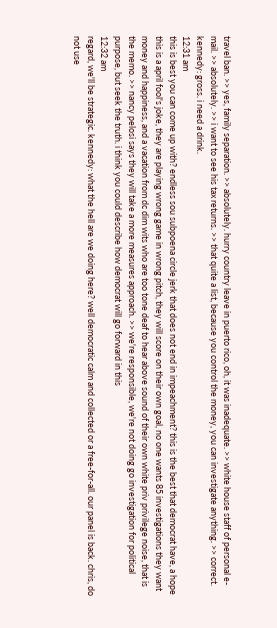travel ban. >> yes, family separation. >> absolutely. hurry country leave in puerto rico, oh, it was inadequate. >> white house staff of personal e-mail. >> absolutely. >> i want to see his tax returns. >> that quite a list, because you control the money, you can investigate anything. >> correct. kennedy: gross. i need a drink.
12:31 am
this is best you can come up with? endless sou subpoena circle jerk that does not end in impeachment? this is the best that democrat have, a hope this is a april fool's joke, they are playing wrong game in wrong pitch, they will score on their own goal, no one wants 85 investigations they want money and happiness, and a vacation from dc dim wits who are too tone deaf to hear above sound of their own white priv privilege noise, that is the memo. >> nancy pelosi says they will take a more measures approach. >> we're responsible, we're not doing go investigation for political purpose, but seek the truth. i think you could describe how democrat will go forward in this
12:32 am
regard, we'll be strategic. kennedy: what the hell are we doing here? well democratic calm and collected or a free-for-all. our panel is back. chris, do not use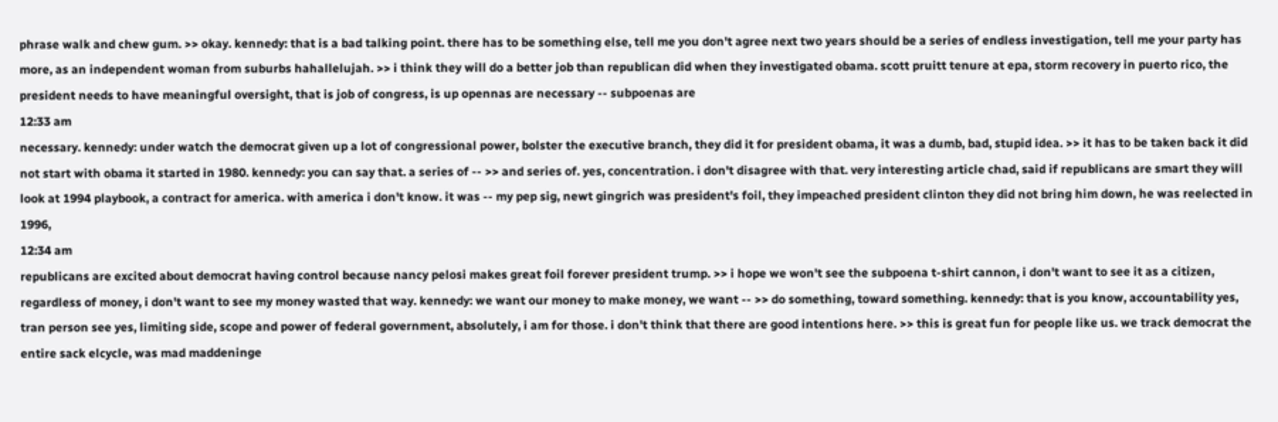phrase walk and chew gum. >> okay. kennedy: that is a bad talking point. there has to be something else, tell me you don't agree next two years should be a series of endless investigation, tell me your party has more, as an independent woman from suburbs hahallelujah. >> i think they will do a better job than republican did when they investigated obama. scott pruitt tenure at epa, storm recovery in puerto rico, the president needs to have meaningful oversight, that is job of congress, is up opennas are necessary -- subpoenas are
12:33 am
necessary. kennedy: under watch the democrat given up a lot of congressional power, bolster the executive branch, they did it for president obama, it was a dumb, bad, stupid idea. >> it has to be taken back it did not start with obama it started in 1980. kennedy: you can say that. a series of -- >> and series of. yes, concentration. i don't disagree with that. very interesting article chad, said if republicans are smart they will look at 1994 playbook, a contract for america. with america i don't know. it was -- my pep sig, newt gingrich was president's foil, they impeached president clinton they did not bring him down, he was reelected in 1996,
12:34 am
republicans are excited about democrat having control because nancy pelosi makes great foil forever president trump. >> i hope we won't see the subpoena t-shirt cannon, i don't want to see it as a citizen, regardless of money, i don't want to see my money wasted that way. kennedy: we want our money to make money, we want -- >> do something, toward something. kennedy: that is you know, accountability yes, tran person see yes, limiting side, scope and power of federal government, absolutely, i am for those. i don't think that there are good intentions here. >> this is great fun for people like us. we track democrat the entire sack elcycle, was mad maddeninge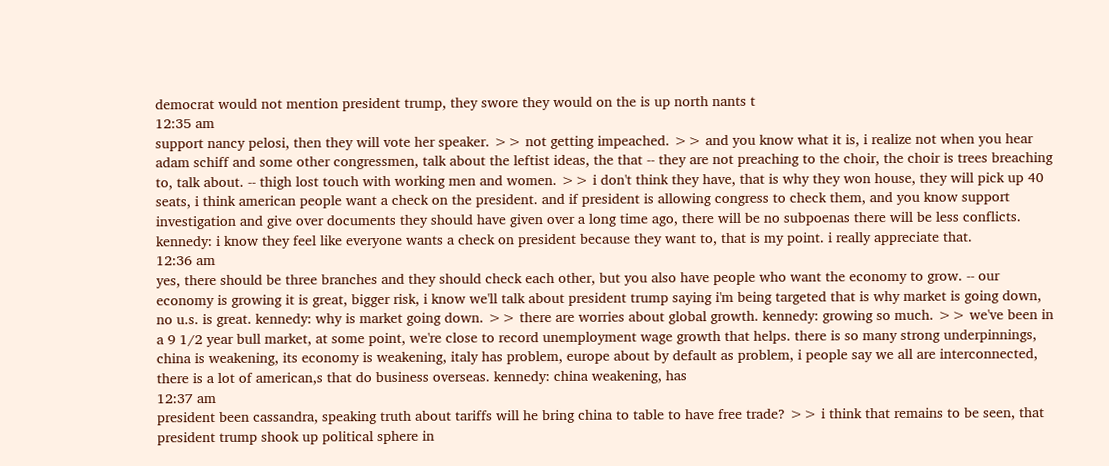democrat would not mention president trump, they swore they would on the is up north nants t
12:35 am
support nancy pelosi, then they will vote her speaker. >> not getting impeached. >> and you know what it is, i realize not when you hear adam schiff and some other congressmen, talk about the leftist ideas, the that -- they are not preaching to the choir, the choir is trees breaching to, talk about. -- thigh lost touch with working men and women. >> i don't think they have, that is why they won house, they will pick up 40 seats, i think american people want a check on the president. and if president is allowing congress to check them, and you know support investigation and give over documents they should have given over a long time ago, there will be no subpoenas there will be less conflicts. kennedy: i know they feel like everyone wants a check on president because they want to, that is my point. i really appreciate that.
12:36 am
yes, there should be three branches and they should check each other, but you also have people who want the economy to grow. -- our economy is growing it is great, bigger risk, i know we'll talk about president trump saying i'm being targeted that is why market is going down, no u.s. is great. kennedy: why is market going down. >> there are worries about global growth. kennedy: growing so much. >> we've been in a 9 1/2 year bull market, at some point, we're close to record unemployment wage growth that helps. there is so many strong underpinnings, china is weakening, its economy is weakening, italy has problem, europe about by default as problem, i people say we all are interconnected, there is a lot of american,s that do business overseas. kennedy: china weakening, has
12:37 am
president been cassandra, speaking truth about tariffs will he bring china to table to have free trade? >> i think that remains to be seen, that president trump shook up political sphere in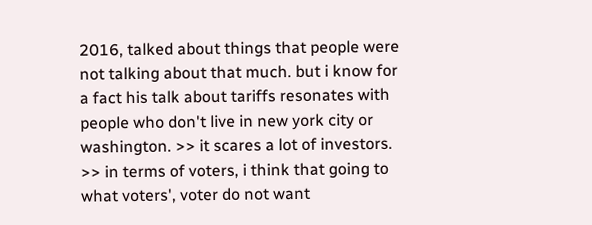2016, talked about things that people were not talking about that much. but i know for a fact his talk about tariffs resonates with people who don't live in new york city or washington. >> it scares a lot of investors. >> in terms of voters, i think that going to what voters', voter do not want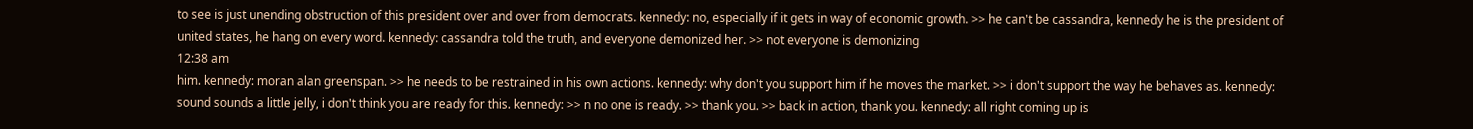to see is just unending obstruction of this president over and over from democrats. kennedy: no, especially if it gets in way of economic growth. >> he can't be cassandra, kennedy he is the president of united states, he hang on every word. kennedy: cassandra told the truth, and everyone demonized her. >> not everyone is demonizing
12:38 am
him. kennedy: moran alan greenspan. >> he needs to be restrained in his own actions. kennedy: why don't you support him if he moves the market. >> i don't support the way he behaves as. kennedy: sound sounds a little jelly, i don't think you are ready for this. kennedy: >> n no one is ready. >> thank you. >> back in action, thank you. kennedy: all right coming up is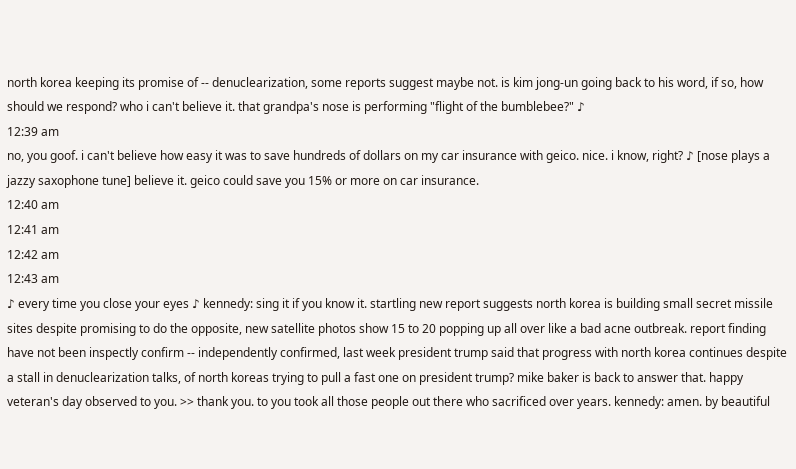north korea keeping its promise of -- denuclearization, some reports suggest maybe not. is kim jong-un going back to his word, if so, how should we respond? who i can't believe it. that grandpa's nose is performing "flight of the bumblebee?" ♪
12:39 am
no, you goof. i can't believe how easy it was to save hundreds of dollars on my car insurance with geico. nice. i know, right? ♪ [nose plays a jazzy saxophone tune] believe it. geico could save you 15% or more on car insurance.
12:40 am
12:41 am
12:42 am
12:43 am
♪ every time you close your eyes ♪ kennedy: sing it if you know it. startling new report suggests north korea is building small secret missile sites despite promising to do the opposite, new satellite photos show 15 to 20 popping up all over like a bad acne outbreak. report finding have not been inspectly confirm -- independently confirmed, last week president trump said that progress with north korea continues despite a stall in denuclearization talks, of north koreas trying to pull a fast one on president trump? mike baker is back to answer that. happy veteran's day observed to you. >> thank you. to you took all those people out there who sacrificed over years. kennedy: amen. by beautiful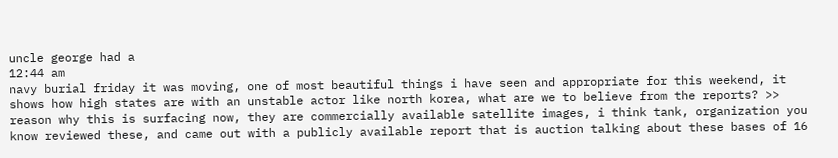uncle george had a
12:44 am
navy burial friday it was moving, one of most beautiful things i have seen and appropriate for this weekend, it shows how high states are with an unstable actor like north korea, what are we to believe from the reports? >> reason why this is surfacing now, they are commercially available satellite images, i think tank, organization you know reviewed these, and came out with a publicly available report that is auction talking about these bases of 16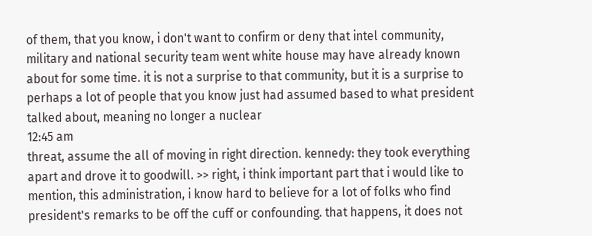of them, that you know, i don't want to confirm or deny that intel community, military and national security team went white house may have already known about for some time. it is not a surprise to that community, but it is a surprise to perhaps a lot of people that you know just had assumed based to what president talked about, meaning no longer a nuclear
12:45 am
threat, assume the all of moving in right direction. kennedy: they took everything apart and drove it to goodwill. >> right, i think important part that i would like to mention, this administration, i know hard to believe for a lot of folks who find president's remarks to be off the cuff or confounding. that happens, it does not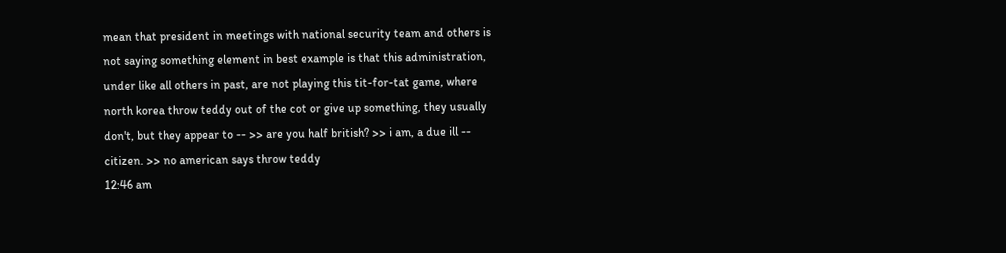mean that president in meetings with national security team and others is not saying something element in best example is that this administration, under like all others in past, are not playing this tit-for-tat game, where north korea throw teddy out of the cot or give up something, they usually don't, but they appear to -- >> are you half british? >> i am, a due ill -- citizen. >> no american says throw teddy
12:46 am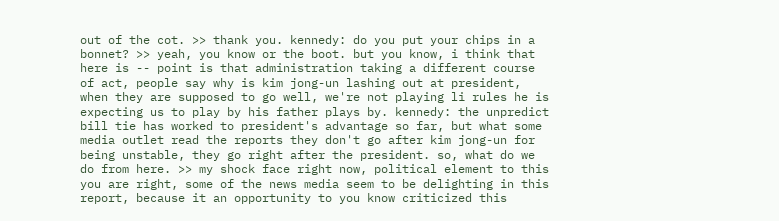out of the cot. >> thank you. kennedy: do you put your chips in a bonnet? >> yeah, you know or the boot. but you know, i think that here is -- point is that administration taking a different course of act, people say why is kim jong-un lashing out at president, when they are supposed to go well, we're not playing li rules he is expecting us to play by his father plays by. kennedy: the unpredict bill tie has worked to president's advantage so far, but what some media outlet read the reports they don't go after kim jong-un for being unstable, they go right after the president. so, what do we do from here. >> my shock face right now, political element to this you are right, some of the news media seem to be delighting in this report, because it an opportunity to you know criticized this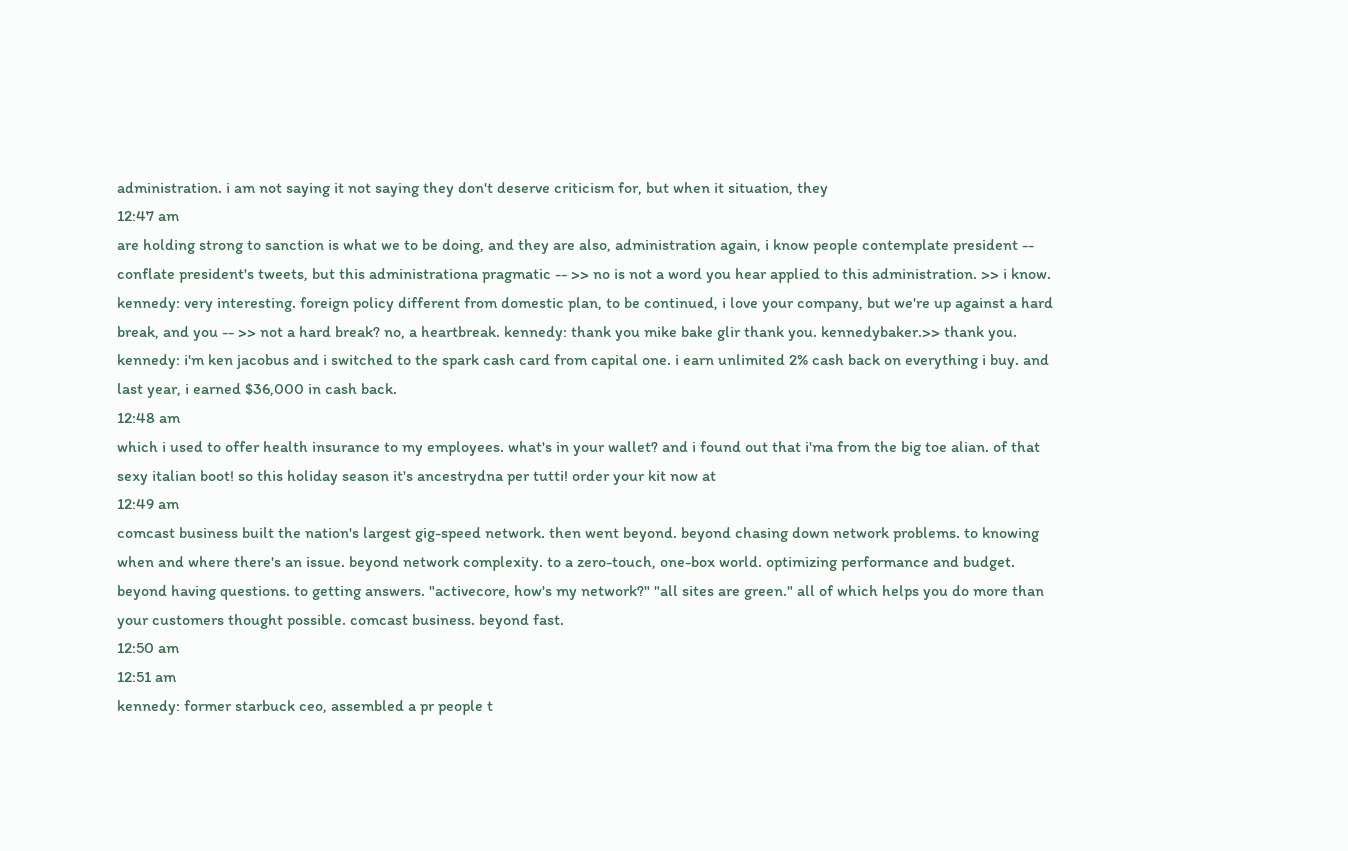administration. i am not saying it not saying they don't deserve criticism for, but when it situation, they
12:47 am
are holding strong to sanction is what we to be doing, and they are also, administration again, i know people contemplate president -- conflate president's tweets, but this administrationa pragmatic -- >> no is not a word you hear applied to this administration. >> i know. kennedy: very interesting. foreign policy different from domestic plan, to be continued, i love your company, but we're up against a hard break, and you -- >> not a hard break? no, a heartbreak. kennedy: thank you mike bake glir thank you. kennedybaker.>> thank you. kennedy: i'm ken jacobus and i switched to the spark cash card from capital one. i earn unlimited 2% cash back on everything i buy. and last year, i earned $36,000 in cash back.
12:48 am
which i used to offer health insurance to my employees. what's in your wallet? and i found out that i'ma from the big toe alian. of that sexy italian boot! so this holiday season it's ancestrydna per tutti! order your kit now at
12:49 am
comcast business built the nation's largest gig-speed network. then went beyond. beyond chasing down network problems. to knowing when and where there's an issue. beyond network complexity. to a zero-touch, one-box world. optimizing performance and budget. beyond having questions. to getting answers. "activecore, how's my network?" "all sites are green." all of which helps you do more than your customers thought possible. comcast business. beyond fast.
12:50 am
12:51 am
kennedy: former starbuck ceo, assembled a pr people t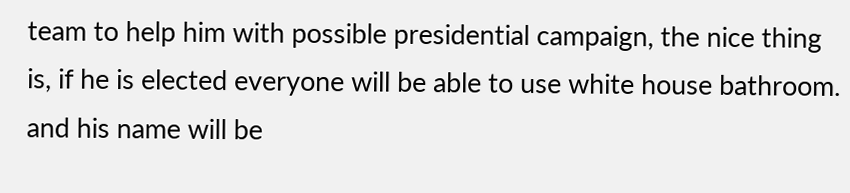team to help him with possible presidential campaign, the nice thing is, if he is elected everyone will be able to use white house bathroom. and his name will be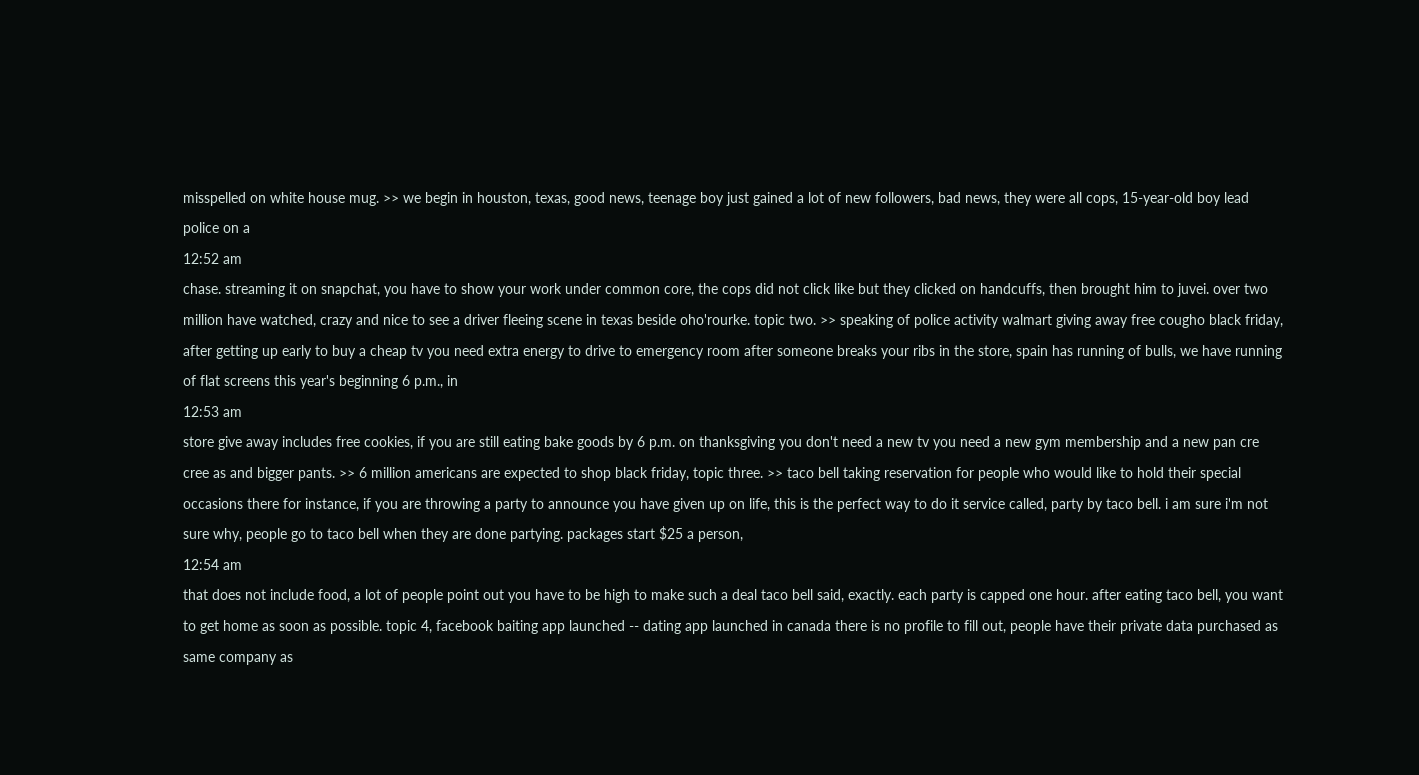misspelled on white house mug. >> we begin in houston, texas, good news, teenage boy just gained a lot of new followers, bad news, they were all cops, 15-year-old boy lead police on a
12:52 am
chase. streaming it on snapchat, you have to show your work under common core, the cops did not click like but they clicked on handcuffs, then brought him to juvei. over two million have watched, crazy and nice to see a driver fleeing scene in texas beside oho'rourke. topic two. >> speaking of police activity walmart giving away free cougho black friday, after getting up early to buy a cheap tv you need extra energy to drive to emergency room after someone breaks your ribs in the store, spain has running of bulls, we have running of flat screens this year's beginning 6 p.m., in
12:53 am
store give away includes free cookies, if you are still eating bake goods by 6 p.m. on thanksgiving you don't need a new tv you need a new gym membership and a new pan cre cree as and bigger pants. >> 6 million americans are expected to shop black friday, topic three. >> taco bell taking reservation for people who would like to hold their special occasions there for instance, if you are throwing a party to announce you have given up on life, this is the perfect way to do it service called, party by taco bell. i am sure i'm not sure why, people go to taco bell when they are done partying. packages start $25 a person,
12:54 am
that does not include food, a lot of people point out you have to be high to make such a deal taco bell said, exactly. each party is capped one hour. after eating taco bell, you want to get home as soon as possible. topic 4, facebook baiting app launched -- dating app launched in canada there is no profile to fill out, people have their private data purchased as same company as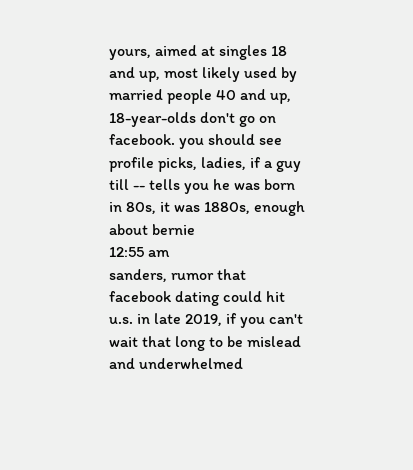yours, aimed at singles 18 and up, most likely used by married people 40 and up, 18-year-olds don't go on facebook. you should see profile picks, ladies, if a guy till -- tells you he was born in 80s, it was 1880s, enough about bernie
12:55 am
sanders, rumor that facebook dating could hit u.s. in late 2019, if you can't wait that long to be mislead and underwhelmed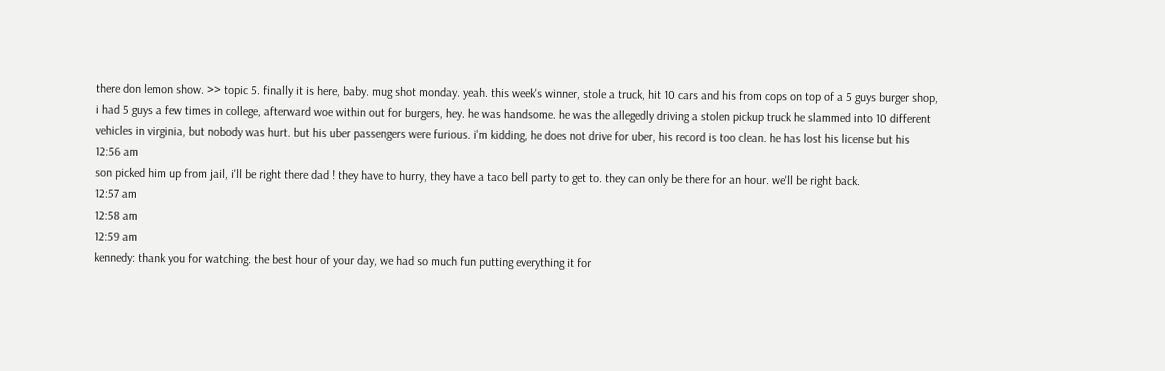there don lemon show. >> topic 5. finally it is here, baby. mug shot monday. yeah. this week's winner, stole a truck, hit 10 cars and his from cops on top of a 5 guys burger shop, i had 5 guys a few times in college, afterward woe within out for burgers, hey. he was handsome. he was the allegedly driving a stolen pickup truck he slammed into 10 different vehicles in virginia, but nobody was hurt. but his uber passengers were furious. i'm kidding, he does not drive for uber, his record is too clean. he has lost his license but his
12:56 am
son picked him up from jail, i'll be right there dad ! they have to hurry, they have a taco bell party to get to. they can only be there for an hour. we'll be right back.
12:57 am
12:58 am
12:59 am
kennedy: thank you for watching. the best hour of your day, we had so much fun putting everything it for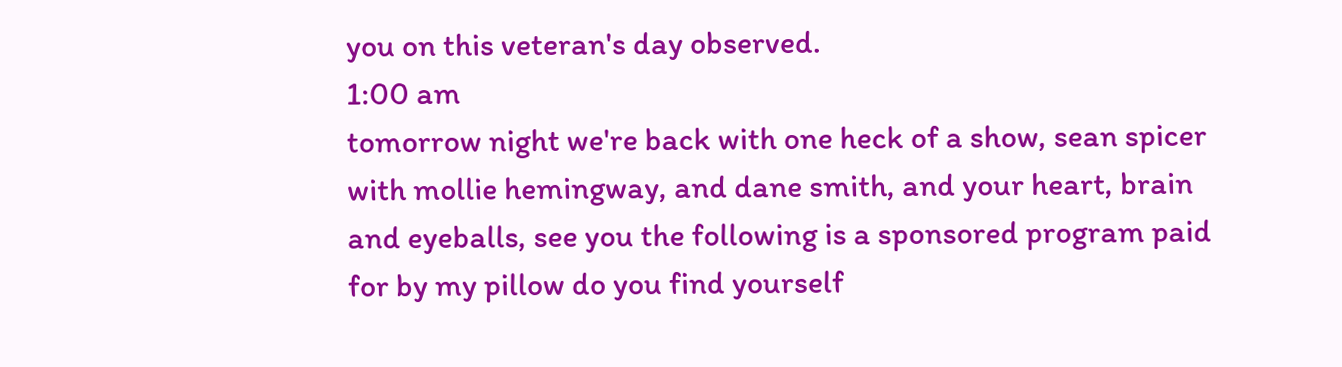you on this veteran's day observed.
1:00 am
tomorrow night we're back with one heck of a show, sean spicer with mollie hemingway, and dane smith, and your heart, brain and eyeballs, see you the following is a sponsored program paid for by my pillow do you find yourself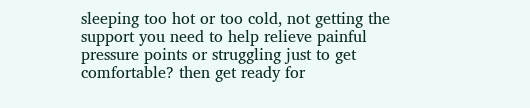sleeping too hot or too cold, not getting the support you need to help relieve painful pressure points or struggling just to get comfortable? then get ready for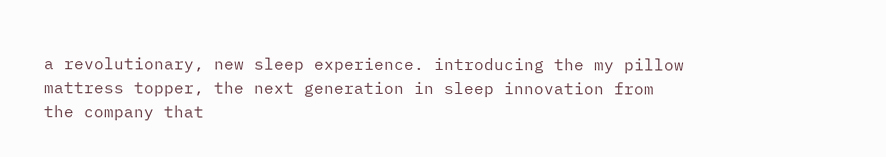a revolutionary, new sleep experience. introducing the my pillow mattress topper, the next generation in sleep innovation from the company that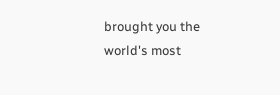brought you the world's most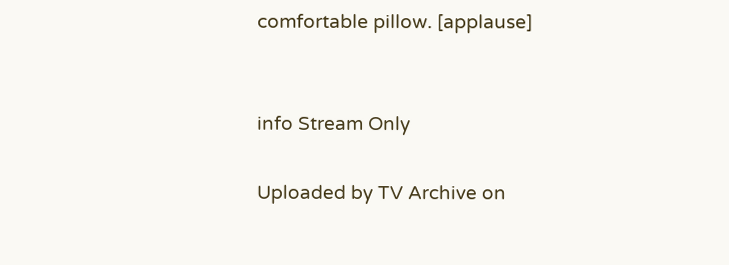comfortable pillow. [applause]


info Stream Only

Uploaded by TV Archive on